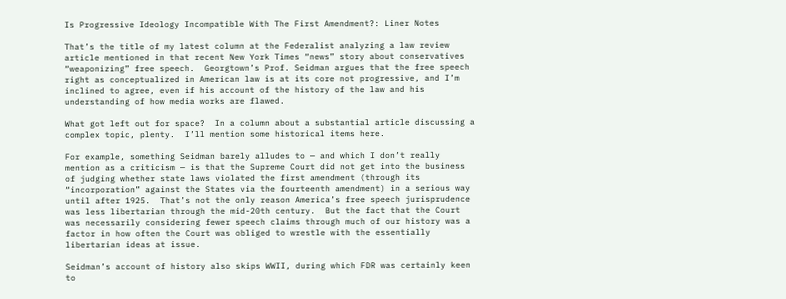Is Progressive Ideology Incompatible With The First Amendment?: Liner Notes

That’s the title of my latest column at the Federalist analyzing a law review article mentioned in that recent New York Times “news” story about conservatives “weaponizing” free speech.  Georgtown’s Prof. Seidman argues that the free speech right as conceptualized in American law is at its core not progressive, and I’m inclined to agree, even if his account of the history of the law and his understanding of how media works are flawed.

What got left out for space?  In a column about a substantial article discussing a complex topic, plenty.  I’ll mention some historical items here.

For example, something Seidman barely alludes to — and which I don’t really mention as a criticism — is that the Supreme Court did not get into the business of judging whether state laws violated the first amendment (through its “incorporation” against the States via the fourteenth amendment) in a serious way until after 1925.  That’s not the only reason America’s free speech jurisprudence was less libertarian through the mid-20th century.  But the fact that the Court was necessarily considering fewer speech claims through much of our history was a factor in how often the Court was obliged to wrestle with the essentially libertarian ideas at issue.

Seidman’s account of history also skips WWII, during which FDR was certainly keen to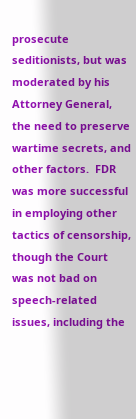prosecute seditionists, but was moderated by his Attorney General, the need to preserve wartime secrets, and other factors.  FDR was more successful in employing other tactics of censorship, though the Court was not bad on speech-related issues, including the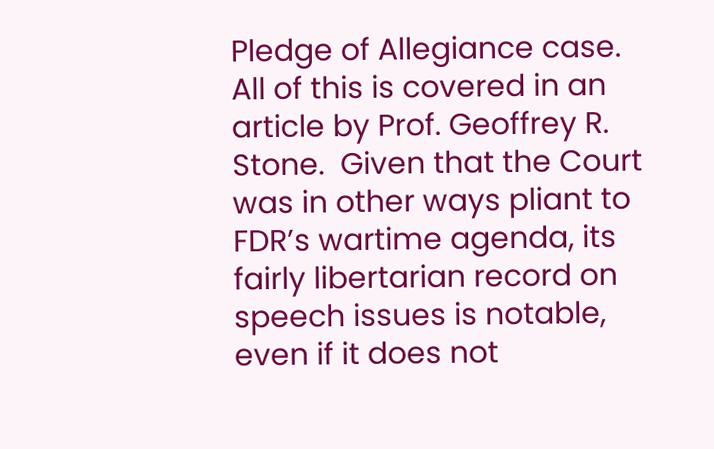Pledge of Allegiance case.  All of this is covered in an article by Prof. Geoffrey R. Stone.  Given that the Court was in other ways pliant to FDR’s wartime agenda, its fairly libertarian record on speech issues is notable, even if it does not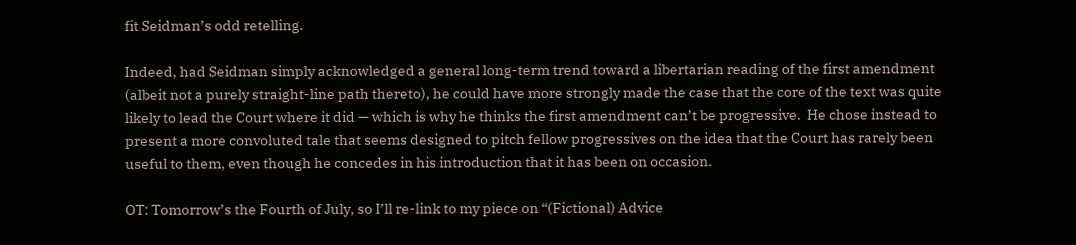fit Seidman’s odd retelling.

Indeed, had Seidman simply acknowledged a general long-term trend toward a libertarian reading of the first amendment (albeit not a purely straight-line path thereto), he could have more strongly made the case that the core of the text was quite likely to lead the Court where it did — which is why he thinks the first amendment can’t be progressive.  He chose instead to present a more convoluted tale that seems designed to pitch fellow progressives on the idea that the Court has rarely been useful to them, even though he concedes in his introduction that it has been on occasion.

OT: Tomorrow’s the Fourth of July, so I’ll re-link to my piece on “(Fictional) Advice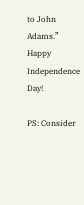to John Adams.”  Happy Independence Day!

PS: Consider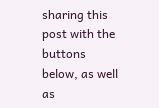sharing this post with the buttons below, as well as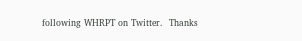following WHRPT on Twitter.  Thanks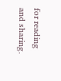for reading and sharing.